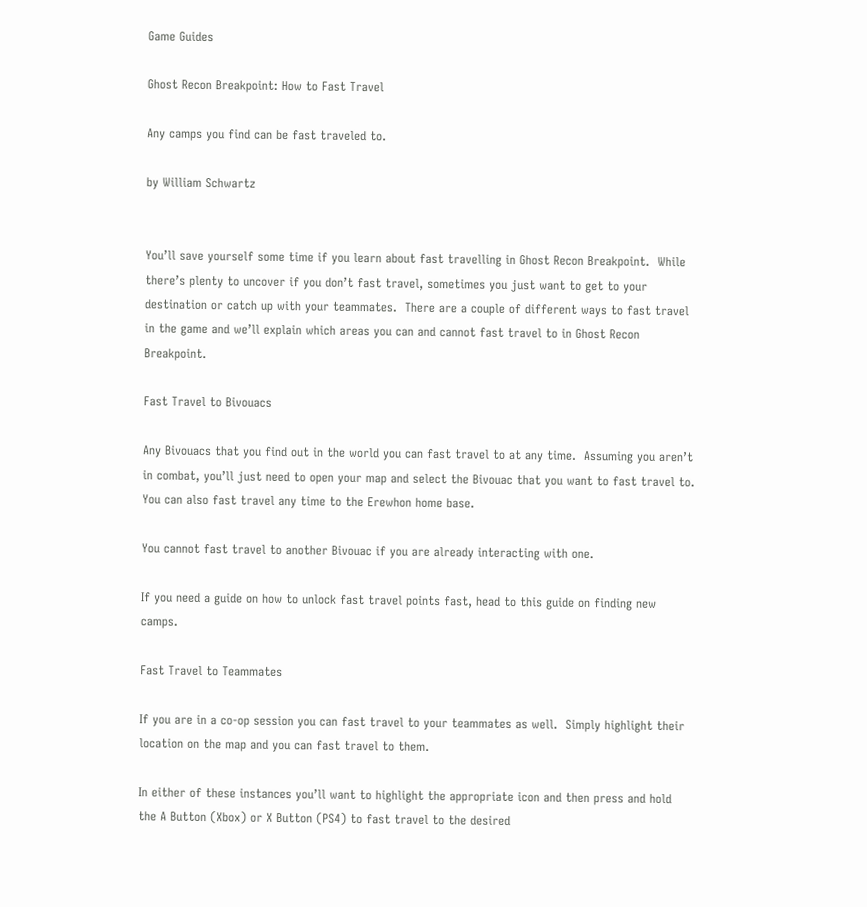Game Guides

Ghost Recon Breakpoint: How to Fast Travel

Any camps you find can be fast traveled to.

by William Schwartz


You’ll save yourself some time if you learn about fast travelling in Ghost Recon Breakpoint.  While there’s plenty to uncover if you don’t fast travel, sometimes you just want to get to your destination or catch up with your teammates.  There are a couple of different ways to fast travel in the game and we’ll explain which areas you can and cannot fast travel to in Ghost Recon Breakpoint.

Fast Travel to Bivouacs

Any Bivouacs that you find out in the world you can fast travel to at any time.  Assuming you aren’t in combat, you’ll just need to open your map and select the Bivouac that you want to fast travel to.  You can also fast travel any time to the Erewhon home base.

You cannot fast travel to another Bivouac if you are already interacting with one.

If you need a guide on how to unlock fast travel points fast, head to this guide on finding new camps.

Fast Travel to Teammates

If you are in a co-op session you can fast travel to your teammates as well.  Simply highlight their location on the map and you can fast travel to them.

In either of these instances you’ll want to highlight the appropriate icon and then press and hold the A Button (Xbox) or X Button (PS4) to fast travel to the desired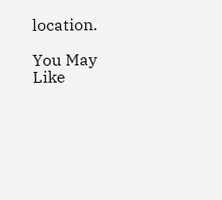location.

You May Like